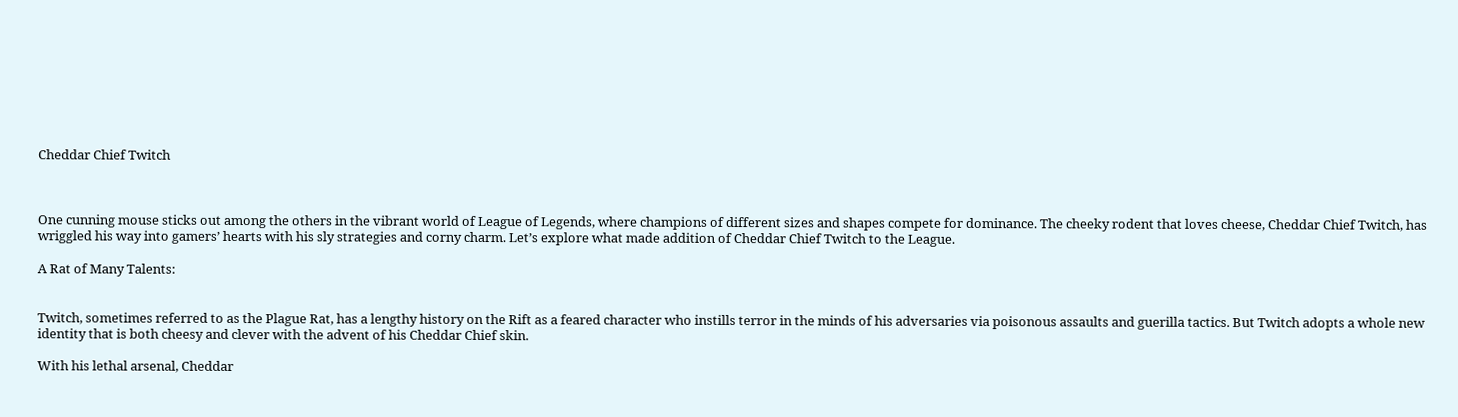Cheddar Chief Twitch



One cunning mouse sticks out among the others in the vibrant world of League of Legends, where champions of different sizes and shapes compete for dominance. The cheeky rodent that loves cheese, Cheddar Chief Twitch, has wriggled his way into gamers’ hearts with his sly strategies and corny charm. Let’s explore what made addition of Cheddar Chief Twitch to the League.

A Rat of Many Talents:


Twitch, sometimes referred to as the Plague Rat, has a lengthy history on the Rift as a feared character who instills terror in the minds of his adversaries via poisonous assaults and guerilla tactics. But Twitch adopts a whole new identity that is both cheesy and clever with the advent of his Cheddar Chief skin.

With his lethal arsenal, Cheddar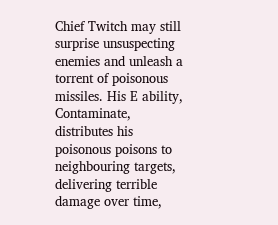Chief Twitch may still surprise unsuspecting enemies and unleash a torrent of poisonous missiles. His E ability, Contaminate, distributes his poisonous poisons to neighbouring targets, delivering terrible damage over time,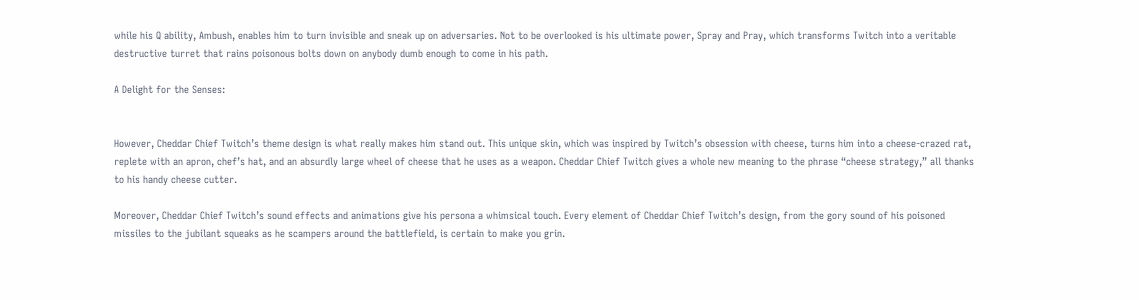while his Q ability, Ambush, enables him to turn invisible and sneak up on adversaries. Not to be overlooked is his ultimate power, Spray and Pray, which transforms Twitch into a veritable destructive turret that rains poisonous bolts down on anybody dumb enough to come in his path.

A Delight for the Senses:


However, Cheddar Chief Twitch’s theme design is what really makes him stand out. This unique skin, which was inspired by Twitch’s obsession with cheese, turns him into a cheese-crazed rat, replete with an apron, chef’s hat, and an absurdly large wheel of cheese that he uses as a weapon. Cheddar Chief Twitch gives a whole new meaning to the phrase “cheese strategy,” all thanks to his handy cheese cutter.

Moreover, Cheddar Chief Twitch’s sound effects and animations give his persona a whimsical touch. Every element of Cheddar Chief Twitch’s design, from the gory sound of his poisoned missiles to the jubilant squeaks as he scampers around the battlefield, is certain to make you grin.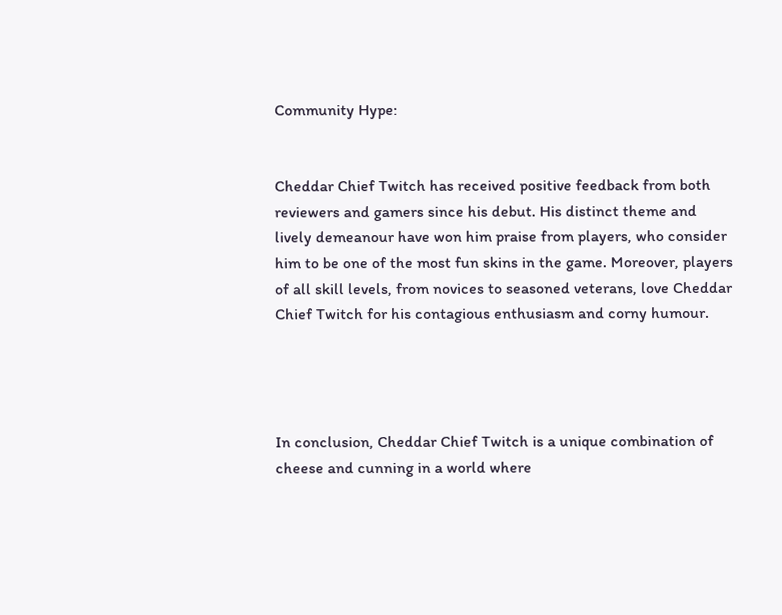Community Hype:


Cheddar Chief Twitch has received positive feedback from both reviewers and gamers since his debut. His distinct theme and lively demeanour have won him praise from players, who consider him to be one of the most fun skins in the game. Moreover, players of all skill levels, from novices to seasoned veterans, love Cheddar Chief Twitch for his contagious enthusiasm and corny humour.




In conclusion, Cheddar Chief Twitch is a unique combination of cheese and cunning in a world where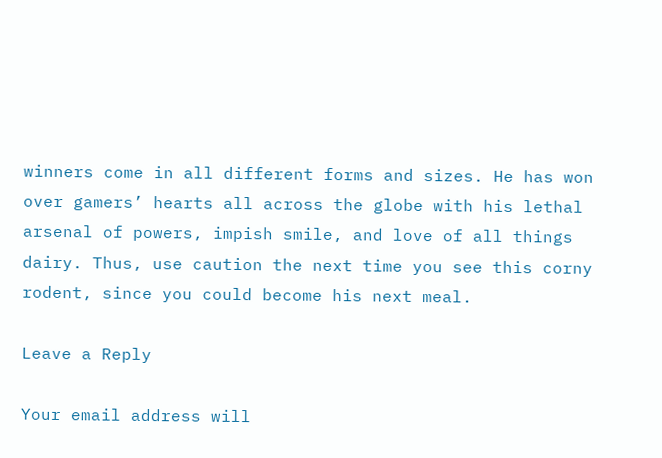winners come in all different forms and sizes. He has won over gamers’ hearts all across the globe with his lethal arsenal of powers, impish smile, and love of all things dairy. Thus, use caution the next time you see this corny rodent, since you could become his next meal.

Leave a Reply

Your email address will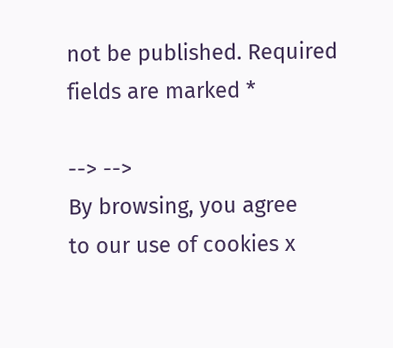not be published. Required fields are marked *

--> -->
By browsing, you agree
to our use of cookies x